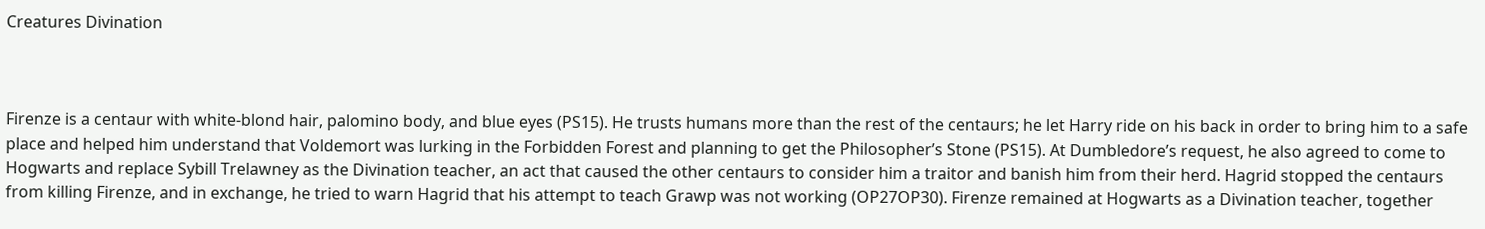Creatures Divination



Firenze is a centaur with white-blond hair, palomino body, and blue eyes (PS15). He trusts humans more than the rest of the centaurs; he let Harry ride on his back in order to bring him to a safe place and helped him understand that Voldemort was lurking in the Forbidden Forest and planning to get the Philosopher’s Stone (PS15). At Dumbledore’s request, he also agreed to come to Hogwarts and replace Sybill Trelawney as the Divination teacher, an act that caused the other centaurs to consider him a traitor and banish him from their herd. Hagrid stopped the centaurs from killing Firenze, and in exchange, he tried to warn Hagrid that his attempt to teach Grawp was not working (OP27OP30). Firenze remained at Hogwarts as a Divination teacher, together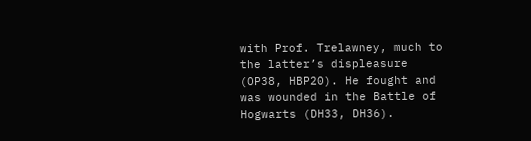with Prof. Trelawney, much to the latter’s displeasure (OP38, HBP20). He fought and was wounded in the Battle of Hogwarts (DH33, DH36).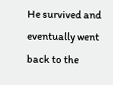He survived and eventually went back to the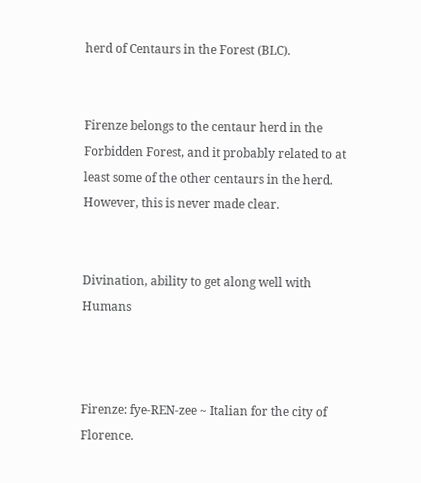herd of Centaurs in the Forest (BLC).


Firenze belongs to the centaur herd in the Forbidden Forest, and it probably related to at least some of the other centaurs in the herd. However, this is never made clear.


Divination, ability to get along well with Humans



Firenze: fye-REN-zee ~ Italian for the city of Florence.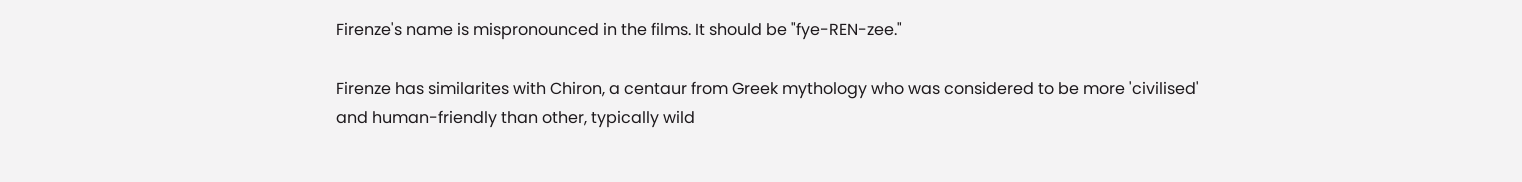Firenze's name is mispronounced in the films. It should be "fye-REN-zee."

Firenze has similarites with Chiron, a centaur from Greek mythology who was considered to be more 'civilised' and human-friendly than other, typically wild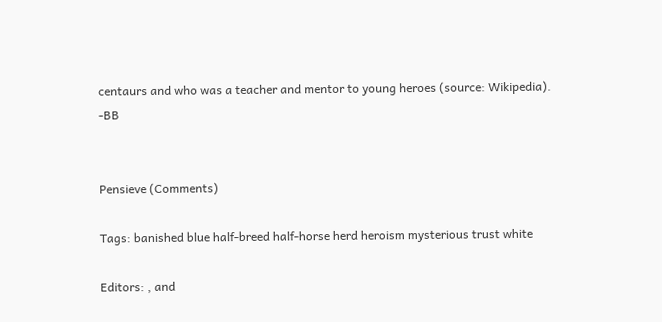centaurs and who was a teacher and mentor to young heroes (source: Wikipedia). -BB


Pensieve (Comments)

Tags: banished blue half-breed half-horse herd heroism mysterious trust white

Editors: , and